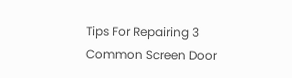Tips For Repairing 3 Common Screen Door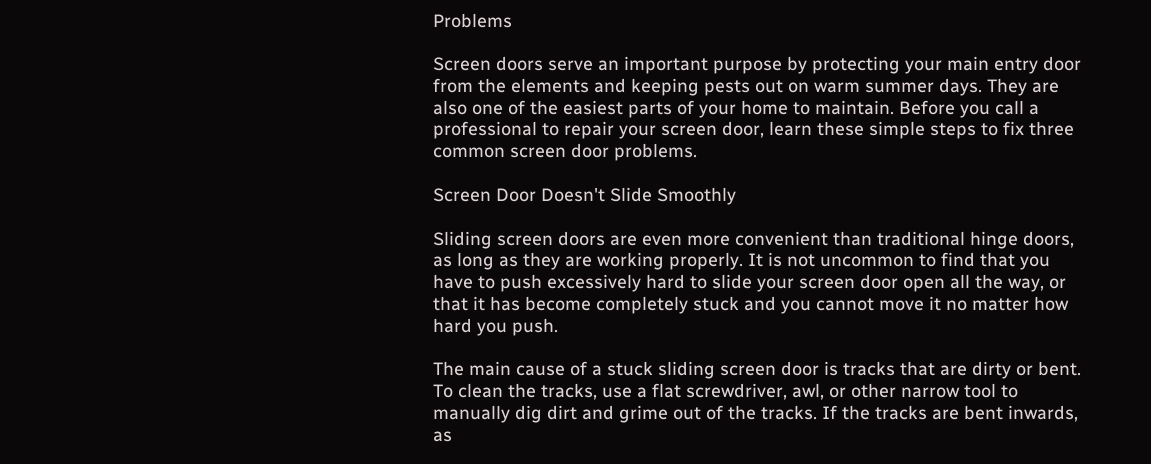Problems

Screen doors serve an important purpose by protecting your main entry door from the elements and keeping pests out on warm summer days. They are also one of the easiest parts of your home to maintain. Before you call a professional to repair your screen door, learn these simple steps to fix three common screen door problems.

Screen Door Doesn't Slide Smoothly

Sliding screen doors are even more convenient than traditional hinge doors, as long as they are working properly. It is not uncommon to find that you have to push excessively hard to slide your screen door open all the way, or that it has become completely stuck and you cannot move it no matter how hard you push.

The main cause of a stuck sliding screen door is tracks that are dirty or bent. To clean the tracks, use a flat screwdriver, awl, or other narrow tool to manually dig dirt and grime out of the tracks. If the tracks are bent inwards, as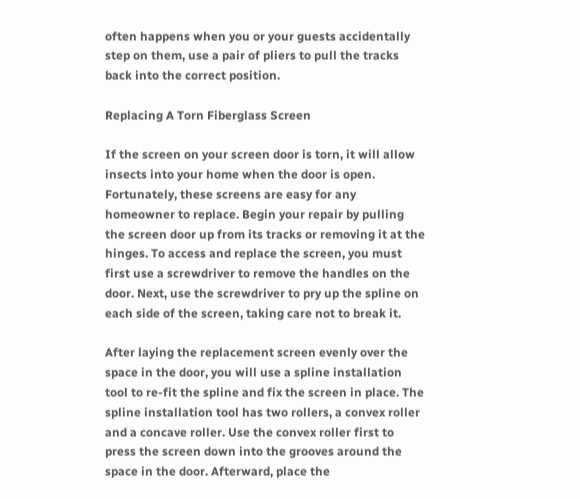often happens when you or your guests accidentally step on them, use a pair of pliers to pull the tracks back into the correct position.

Replacing A Torn Fiberglass Screen

If the screen on your screen door is torn, it will allow insects into your home when the door is open. Fortunately, these screens are easy for any homeowner to replace. Begin your repair by pulling the screen door up from its tracks or removing it at the hinges. To access and replace the screen, you must first use a screwdriver to remove the handles on the door. Next, use the screwdriver to pry up the spline on each side of the screen, taking care not to break it.

After laying the replacement screen evenly over the space in the door, you will use a spline installation tool to re-fit the spline and fix the screen in place. The spline installation tool has two rollers, a convex roller and a concave roller. Use the convex roller first to press the screen down into the grooves around the space in the door. Afterward, place the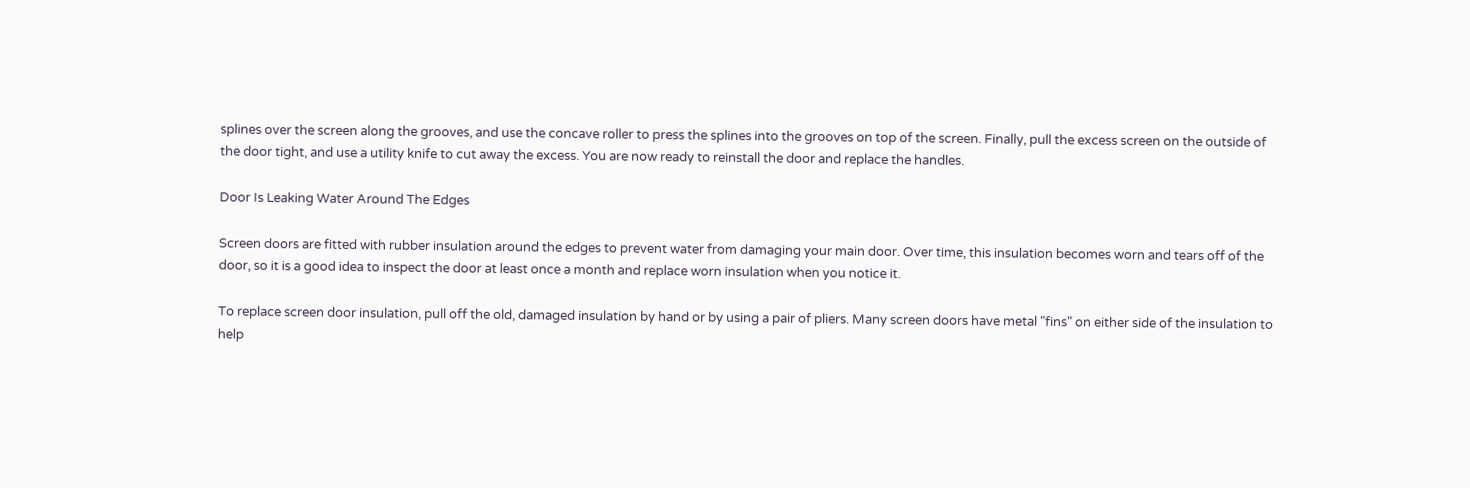splines over the screen along the grooves, and use the concave roller to press the splines into the grooves on top of the screen. Finally, pull the excess screen on the outside of the door tight, and use a utility knife to cut away the excess. You are now ready to reinstall the door and replace the handles.

Door Is Leaking Water Around The Edges

Screen doors are fitted with rubber insulation around the edges to prevent water from damaging your main door. Over time, this insulation becomes worn and tears off of the door, so it is a good idea to inspect the door at least once a month and replace worn insulation when you notice it.

To replace screen door insulation, pull off the old, damaged insulation by hand or by using a pair of pliers. Many screen doors have metal "fins" on either side of the insulation to help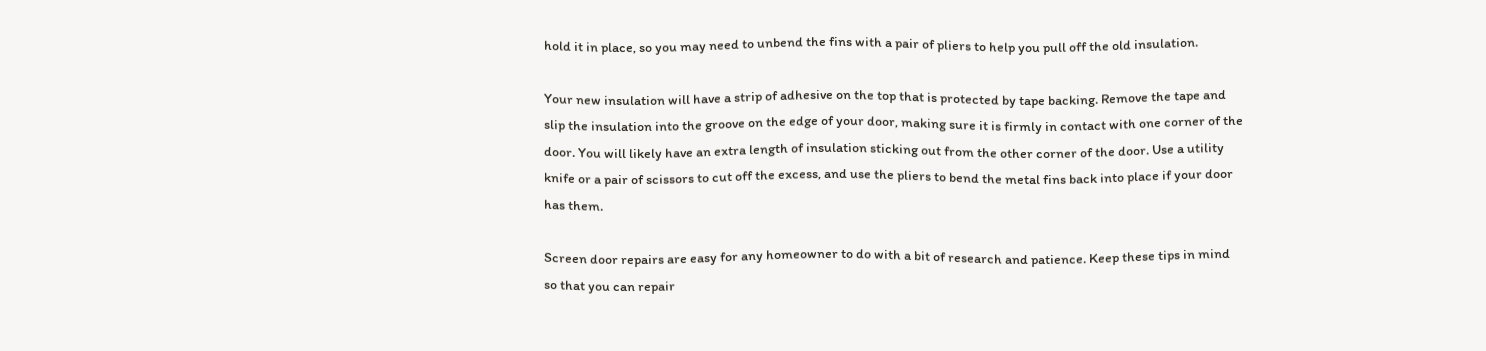hold it in place, so you may need to unbend the fins with a pair of pliers to help you pull off the old insulation.

Your new insulation will have a strip of adhesive on the top that is protected by tape backing. Remove the tape and slip the insulation into the groove on the edge of your door, making sure it is firmly in contact with one corner of the door. You will likely have an extra length of insulation sticking out from the other corner of the door. Use a utility knife or a pair of scissors to cut off the excess, and use the pliers to bend the metal fins back into place if your door has them.

Screen door repairs are easy for any homeowner to do with a bit of research and patience. Keep these tips in mind so that you can repair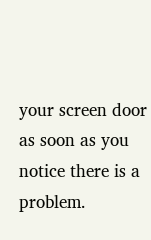your screen door as soon as you notice there is a problem.